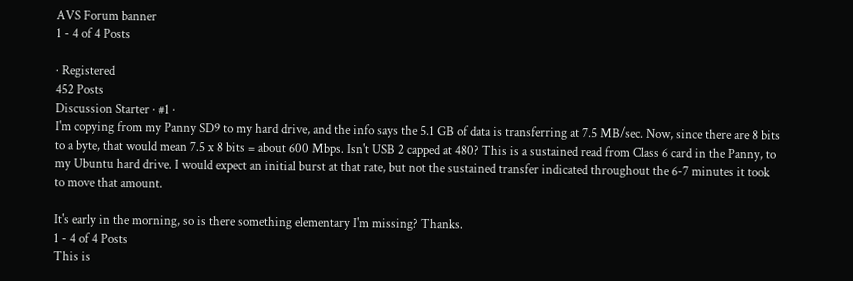AVS Forum banner
1 - 4 of 4 Posts

· Registered
452 Posts
Discussion Starter · #1 ·
I'm copying from my Panny SD9 to my hard drive, and the info says the 5.1 GB of data is transferring at 7.5 MB/sec. Now, since there are 8 bits to a byte, that would mean 7.5 x 8 bits = about 600 Mbps. Isn't USB 2 capped at 480? This is a sustained read from Class 6 card in the Panny, to my Ubuntu hard drive. I would expect an initial burst at that rate, but not the sustained transfer indicated throughout the 6-7 minutes it took to move that amount.

It's early in the morning, so is there something elementary I'm missing? Thanks.
1 - 4 of 4 Posts
This is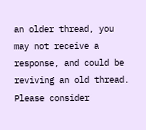an older thread, you may not receive a response, and could be reviving an old thread. Please consider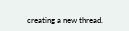creating a new thread.